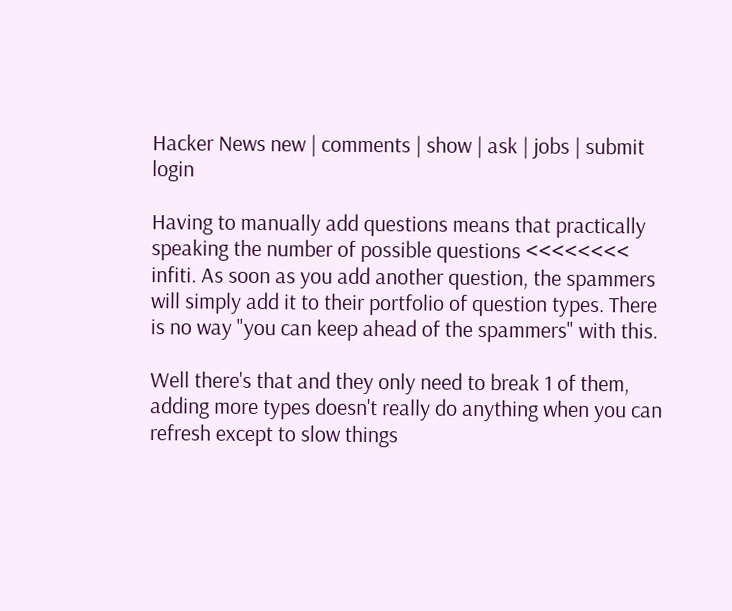Hacker News new | comments | show | ask | jobs | submit login

Having to manually add questions means that practically speaking the number of possible questions <<<<<<<< infiti. As soon as you add another question, the spammers will simply add it to their portfolio of question types. There is no way "you can keep ahead of the spammers" with this.

Well there's that and they only need to break 1 of them, adding more types doesn't really do anything when you can refresh except to slow things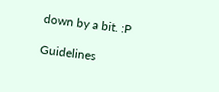down by a bit. :P

Guidelines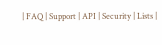| FAQ | Support | API | Security | Lists |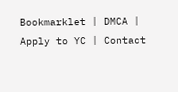Bookmarklet | DMCA | Apply to YC | Contact